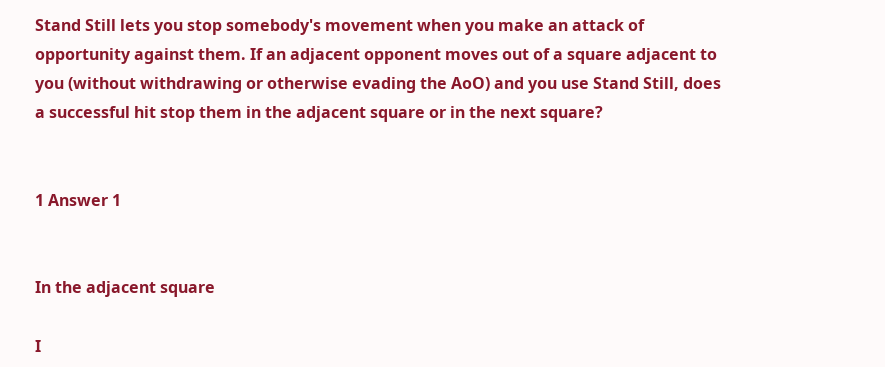Stand Still lets you stop somebody's movement when you make an attack of opportunity against them. If an adjacent opponent moves out of a square adjacent to you (without withdrawing or otherwise evading the AoO) and you use Stand Still, does a successful hit stop them in the adjacent square or in the next square?


1 Answer 1


In the adjacent square

I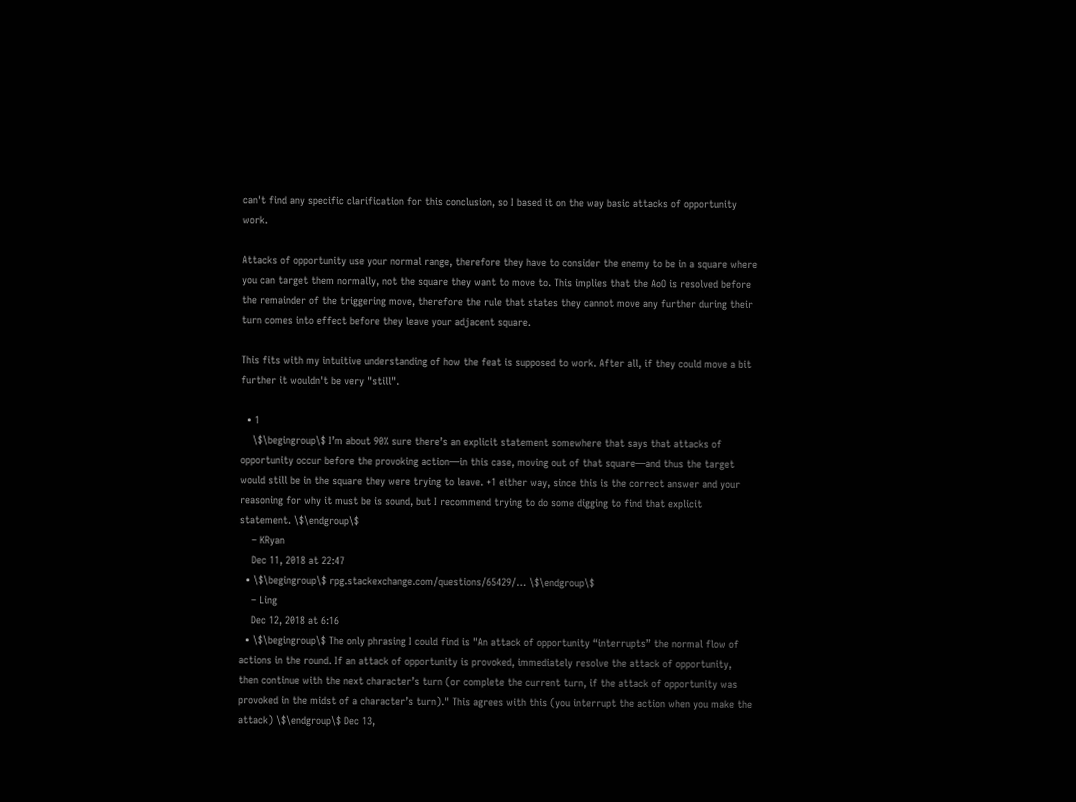can't find any specific clarification for this conclusion, so I based it on the way basic attacks of opportunity work.

Attacks of opportunity use your normal range, therefore they have to consider the enemy to be in a square where you can target them normally, not the square they want to move to. This implies that the AoO is resolved before the remainder of the triggering move, therefore the rule that states they cannot move any further during their turn comes into effect before they leave your adjacent square.

This fits with my intuitive understanding of how the feat is supposed to work. After all, if they could move a bit further it wouldn't be very "still".

  • 1
    \$\begingroup\$ I’m about 90% sure there’s an explicit statement somewhere that says that attacks of opportunity occur before the provoking action—in this case, moving out of that square—and thus the target would still be in the square they were trying to leave. +1 either way, since this is the correct answer and your reasoning for why it must be is sound, but I recommend trying to do some digging to find that explicit statement. \$\endgroup\$
    – KRyan
    Dec 11, 2018 at 22:47
  • \$\begingroup\$ rpg.stackexchange.com/questions/65429/… \$\endgroup\$
    – Ling
    Dec 12, 2018 at 6:16
  • \$\begingroup\$ The only phrasing I could find is "An attack of opportunity “interrupts” the normal flow of actions in the round. If an attack of opportunity is provoked, immediately resolve the attack of opportunity, then continue with the next character’s turn (or complete the current turn, if the attack of opportunity was provoked in the midst of a character’s turn)." This agrees with this (you interrupt the action when you make the attack) \$\endgroup\$ Dec 13,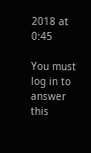2018 at 0:45

You must log in to answer this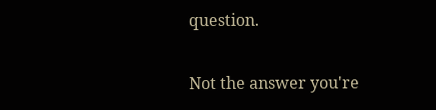question.

Not the answer you're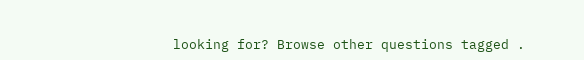looking for? Browse other questions tagged .